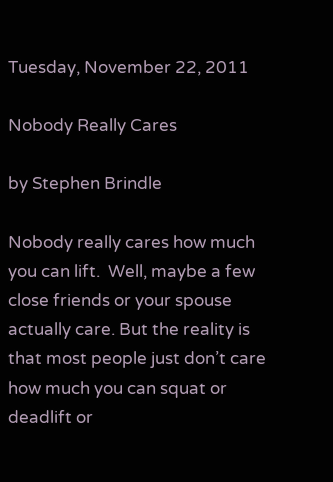Tuesday, November 22, 2011

Nobody Really Cares

by Stephen Brindle

Nobody really cares how much you can lift.  Well, maybe a few close friends or your spouse actually care. But the reality is that most people just don’t care how much you can squat or deadlift or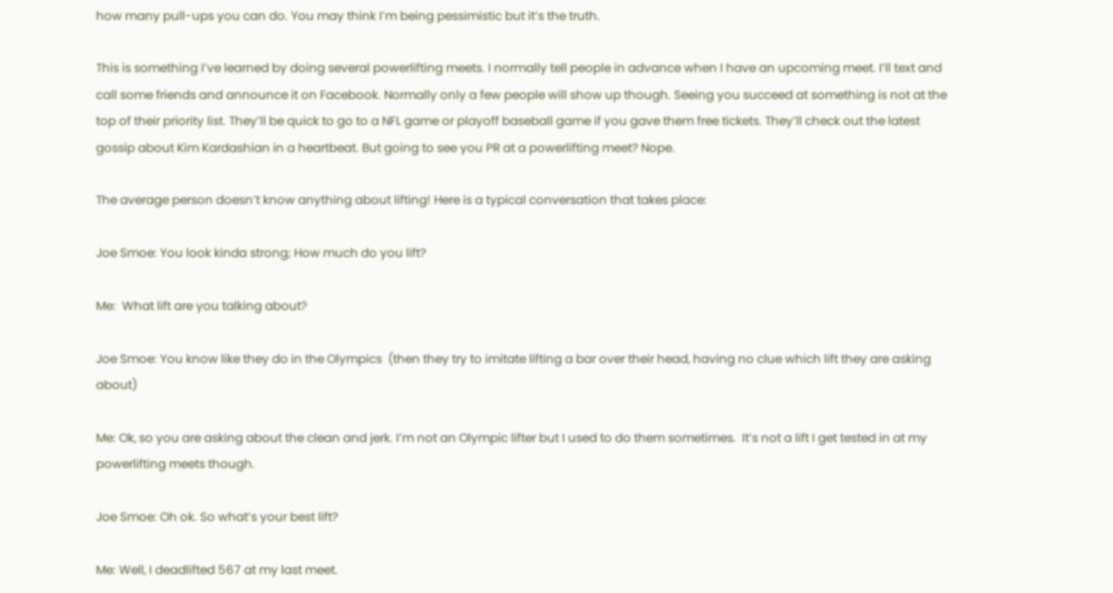how many pull-ups you can do. You may think I’m being pessimistic but it’s the truth.

This is something I’ve learned by doing several powerlifting meets. I normally tell people in advance when I have an upcoming meet. I’ll text and call some friends and announce it on Facebook. Normally only a few people will show up though. Seeing you succeed at something is not at the top of their priority list. They’ll be quick to go to a NFL game or playoff baseball game if you gave them free tickets. They’ll check out the latest gossip about Kim Kardashian in a heartbeat. But going to see you PR at a powerlifting meet? Nope.

The average person doesn’t know anything about lifting! Here is a typical conversation that takes place:

Joe Smoe: You look kinda strong; How much do you lift?

Me:  What lift are you talking about?

Joe Smoe: You know like they do in the Olympics  (then they try to imitate lifting a bar over their head, having no clue which lift they are asking about)

Me: Ok, so you are asking about the clean and jerk. I’m not an Olympic lifter but I used to do them sometimes.  It’s not a lift I get tested in at my powerlifting meets though.

Joe Smoe: Oh ok. So what’s your best lift?

Me: Well, I deadlifted 567 at my last meet.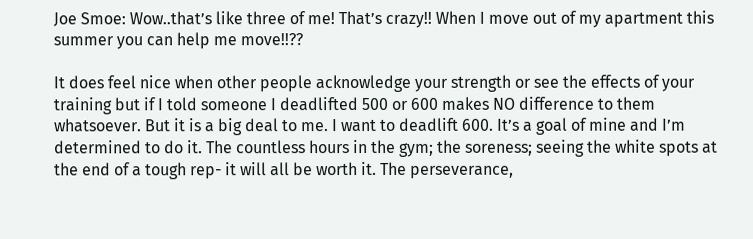Joe Smoe: Wow..that’s like three of me! That’s crazy!! When I move out of my apartment this summer you can help me move!!??

It does feel nice when other people acknowledge your strength or see the effects of your training but if I told someone I deadlifted 500 or 600 makes NO difference to them whatsoever. But it is a big deal to me. I want to deadlift 600. It’s a goal of mine and I’m determined to do it. The countless hours in the gym; the soreness; seeing the white spots at the end of a tough rep- it will all be worth it. The perseverance,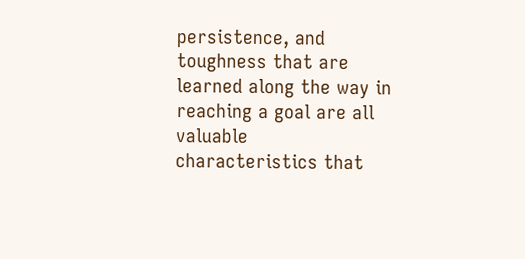persistence, and toughness that are learned along the way in reaching a goal are all valuable characteristics that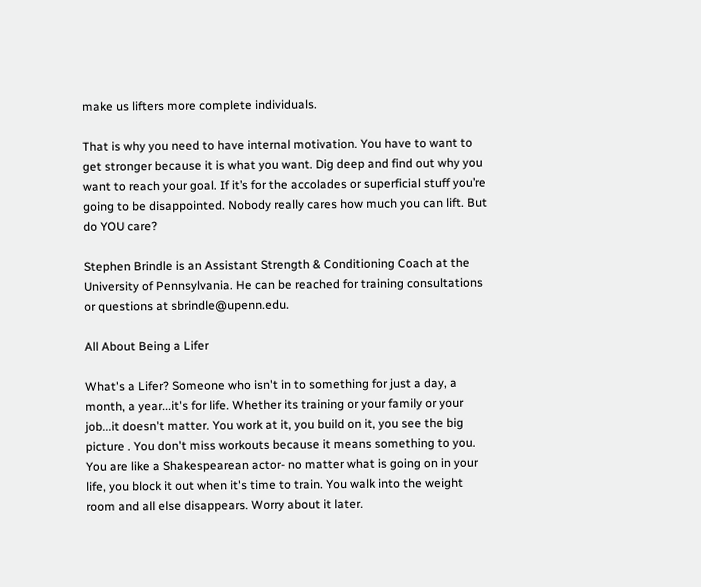make us lifters more complete individuals.

That is why you need to have internal motivation. You have to want to get stronger because it is what you want. Dig deep and find out why you want to reach your goal. If it’s for the accolades or superficial stuff you’re going to be disappointed. Nobody really cares how much you can lift. But do YOU care?

Stephen Brindle is an Assistant Strength & Conditioning Coach at the University of Pennsylvania. He can be reached for training consultations or questions at sbrindle@upenn.edu.

All About Being a Lifer

What's a Lifer? Someone who isn't in to something for just a day, a month, a year...it's for life. Whether its training or your family or your job...it doesn't matter. You work at it, you build on it, you see the big picture . You don't miss workouts because it means something to you. You are like a Shakespearean actor- no matter what is going on in your life, you block it out when it's time to train. You walk into the weight room and all else disappears. Worry about it later.